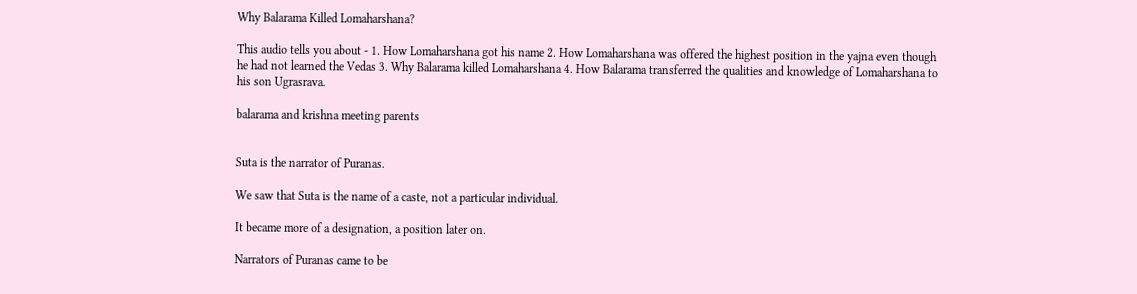Why Balarama Killed Lomaharshana?

This audio tells you about - 1. How Lomaharshana got his name 2. How Lomaharshana was offered the highest position in the yajna even though he had not learned the Vedas 3. Why Balarama killed Lomaharshana 4. How Balarama transferred the qualities and knowledge of Lomaharshana to his son Ugrasrava.

balarama and krishna meeting parents


Suta is the narrator of Puranas.

We saw that Suta is the name of a caste, not a particular individual.

It became more of a designation, a position later on.

Narrators of Puranas came to be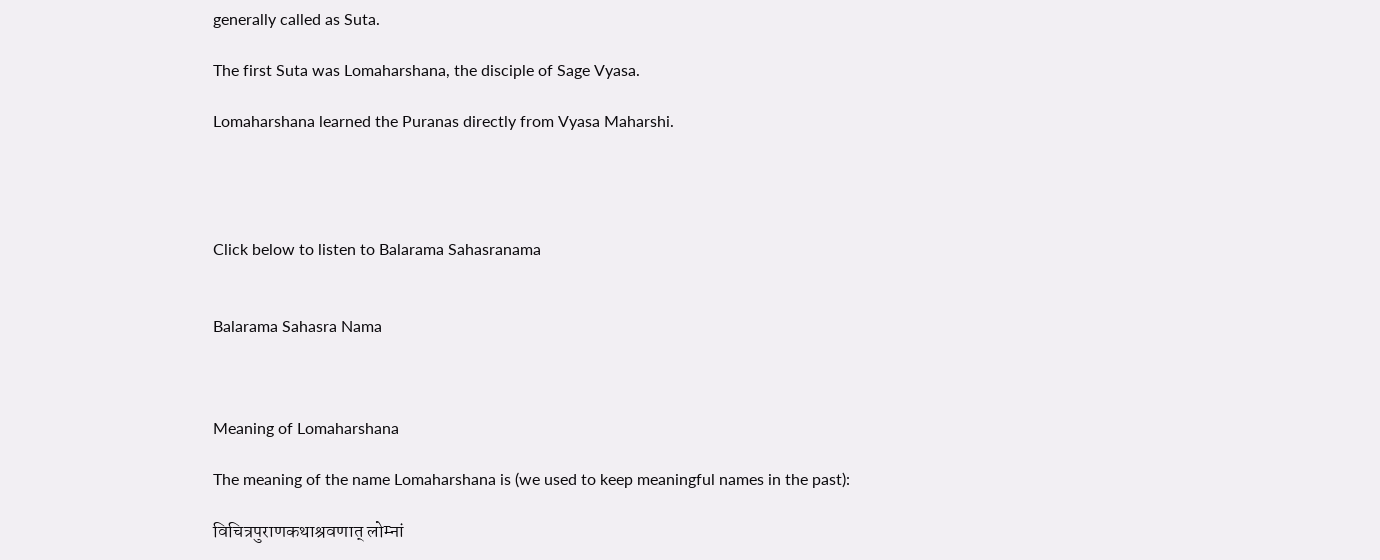generally called as Suta.

The first Suta was Lomaharshana, the disciple of Sage Vyasa.

Lomaharshana learned the Puranas directly from Vyasa Maharshi.




Click below to listen to Balarama Sahasranama


Balarama Sahasra Nama



Meaning of Lomaharshana

The meaning of the name Lomaharshana is (we used to keep meaningful names in the past):

विचित्रपुराणकथाश्रवणात् लोम्नां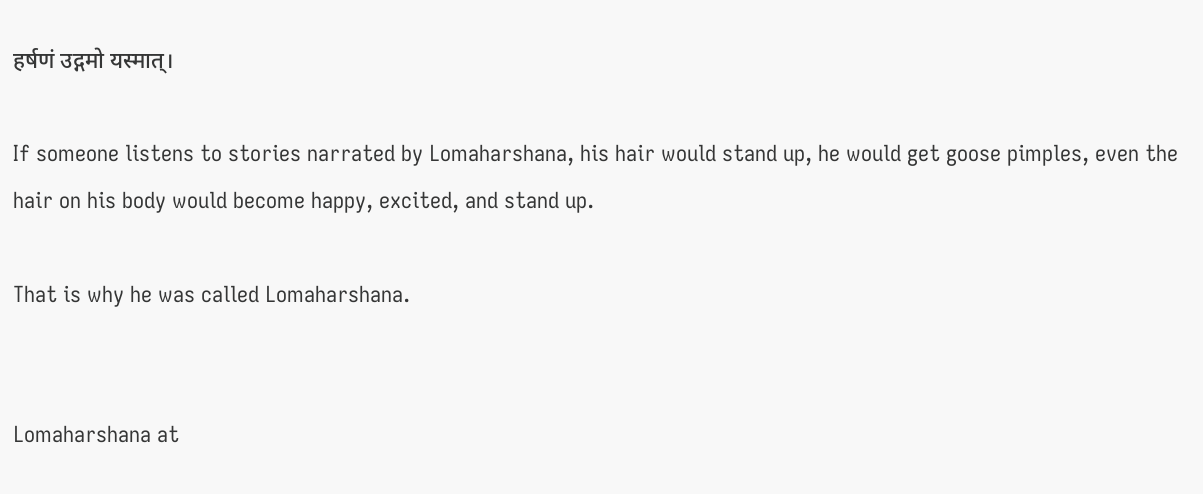हर्षणं उद्गमो यस्मात्।

If someone listens to stories narrated by Lomaharshana, his hair would stand up, he would get goose pimples, even the hair on his body would become happy, excited, and stand up.

That is why he was called Lomaharshana.


Lomaharshana at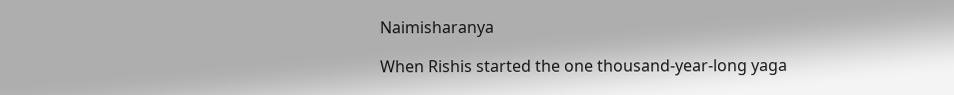Naimisharanya

When Rishis started the one thousand-year-long yaga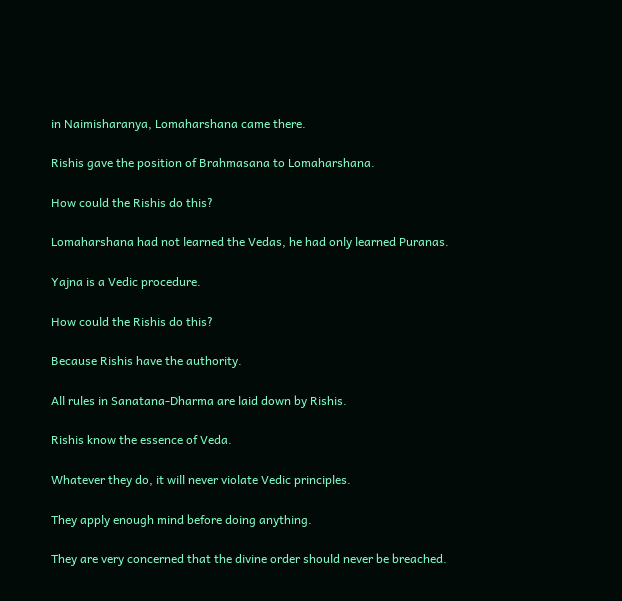in Naimisharanya, Lomaharshana came there.

Rishis gave the position of Brahmasana to Lomaharshana.

How could the Rishis do this?

Lomaharshana had not learned the Vedas, he had only learned Puranas.

Yajna is a Vedic procedure.

How could the Rishis do this?

Because Rishis have the authority.

All rules in Sanatana-Dharma are laid down by Rishis.

Rishis know the essence of Veda.

Whatever they do, it will never violate Vedic principles.

They apply enough mind before doing anything.

They are very concerned that the divine order should never be breached.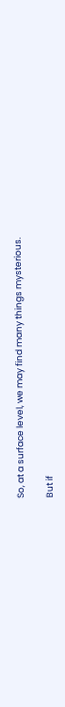So, at a surface level, we may find many things mysterious.

But if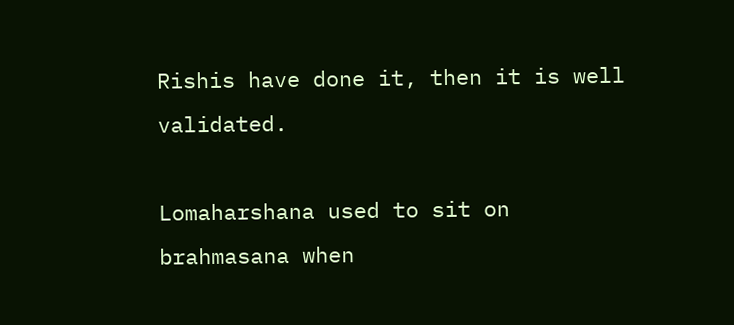Rishis have done it, then it is well validated.

Lomaharshana used to sit on brahmasana when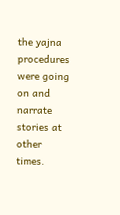the yajna procedures were going on and narrate stories at other times.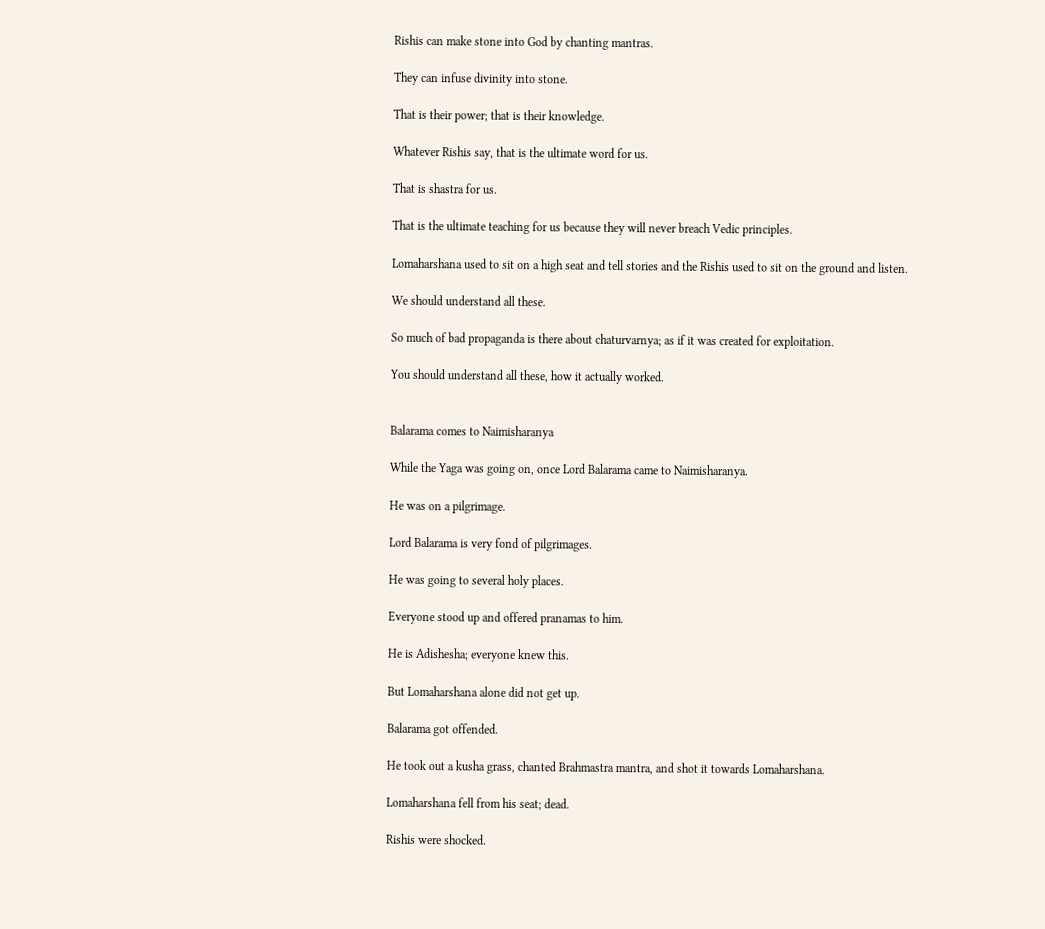Rishis can make stone into God by chanting mantras.

They can infuse divinity into stone.

That is their power; that is their knowledge.

Whatever Rishis say, that is the ultimate word for us.

That is shastra for us.

That is the ultimate teaching for us because they will never breach Vedic principles.

Lomaharshana used to sit on a high seat and tell stories and the Rishis used to sit on the ground and listen.

We should understand all these.

So much of bad propaganda is there about chaturvarnya; as if it was created for exploitation.

You should understand all these, how it actually worked.


Balarama comes to Naimisharanya

While the Yaga was going on, once Lord Balarama came to Naimisharanya.

He was on a pilgrimage.

Lord Balarama is very fond of pilgrimages.

He was going to several holy places.

Everyone stood up and offered pranamas to him.

He is Adishesha; everyone knew this.

But Lomaharshana alone did not get up.

Balarama got offended.

He took out a kusha grass, chanted Brahmastra mantra, and shot it towards Lomaharshana.

Lomaharshana fell from his seat; dead.

Rishis were shocked.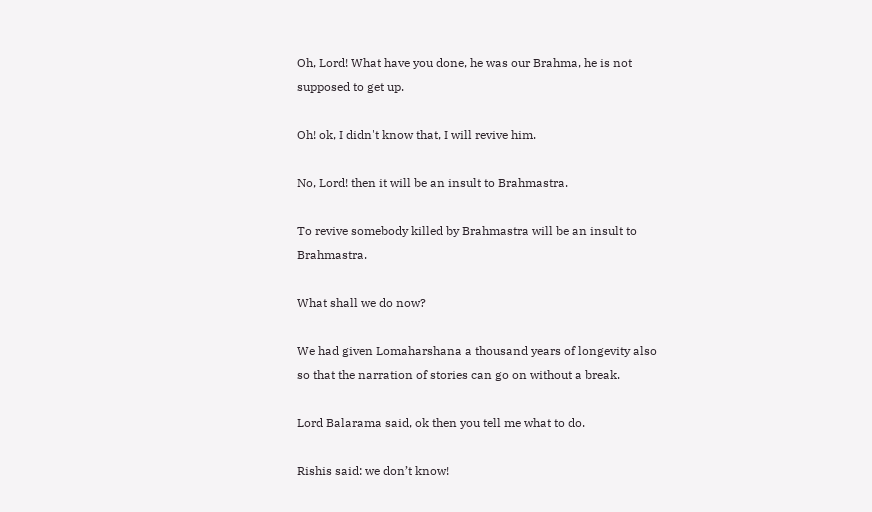Oh, Lord! What have you done, he was our Brahma, he is not supposed to get up.

Oh! ok, I didn't know that, I will revive him.

No, Lord! then it will be an insult to Brahmastra.

To revive somebody killed by Brahmastra will be an insult to Brahmastra.

What shall we do now?

We had given Lomaharshana a thousand years of longevity also so that the narration of stories can go on without a break.

Lord Balarama said, ok then you tell me what to do.

Rishis said: we don’t know!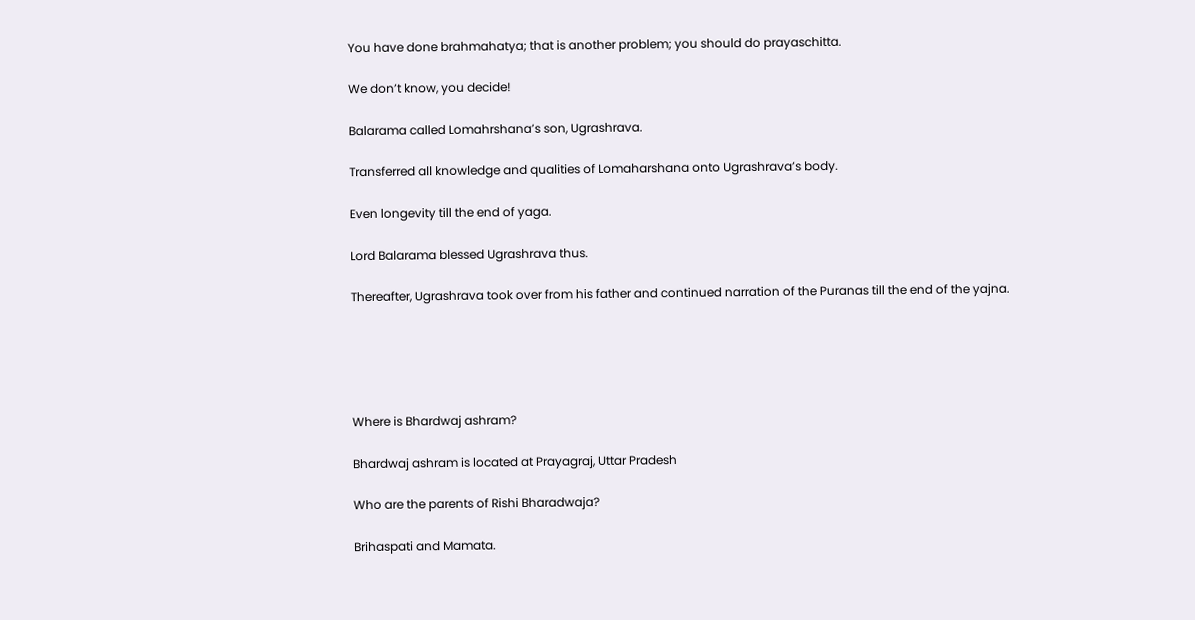You have done brahmahatya; that is another problem; you should do prayaschitta.

We don’t know, you decide!

Balarama called Lomahrshana’s son, Ugrashrava.

Transferred all knowledge and qualities of Lomaharshana onto Ugrashrava’s body.

Even longevity till the end of yaga.

Lord Balarama blessed Ugrashrava thus.

Thereafter, Ugrashrava took over from his father and continued narration of the Puranas till the end of the yajna.





Where is Bhardwaj ashram?

Bhardwaj ashram is located at Prayagraj, Uttar Pradesh

Who are the parents of Rishi Bharadwaja?

Brihaspati and Mamata.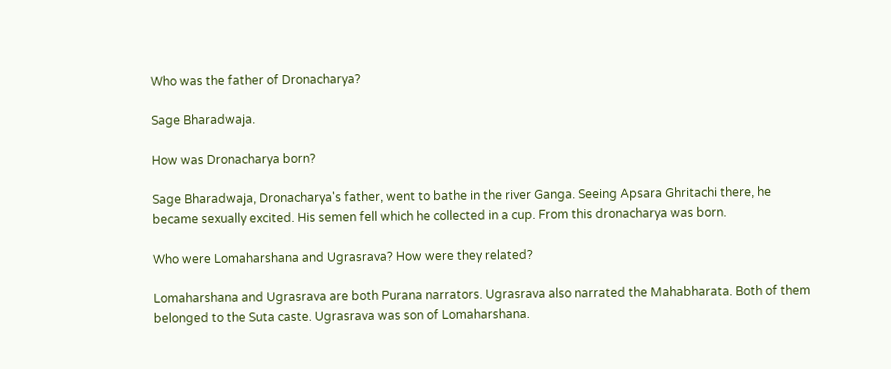Who was the father of Dronacharya?

Sage Bharadwaja.

How was Dronacharya born?

Sage Bharadwaja, Dronacharya's father, went to bathe in the river Ganga. Seeing Apsara Ghritachi there, he became sexually excited. His semen fell which he collected in a cup. From this dronacharya was born.

Who were Lomaharshana and Ugrasrava? How were they related?

Lomaharshana and Ugrasrava are both Purana narrators. Ugrasrava also narrated the Mahabharata. Both of them belonged to the Suta caste. Ugrasrava was son of Lomaharshana.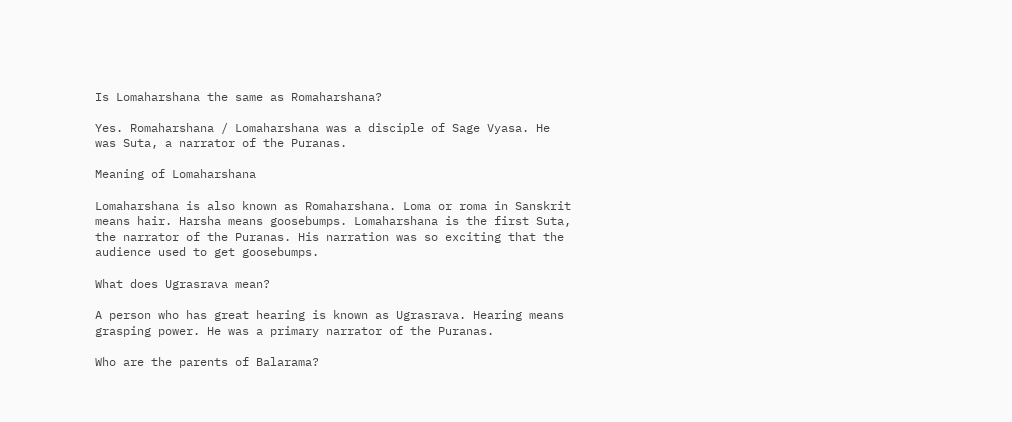Is Lomaharshana the same as Romaharshana?

Yes. Romaharshana / Lomaharshana was a disciple of Sage Vyasa. He was Suta, a narrator of the Puranas.

Meaning of Lomaharshana

Lomaharshana is also known as Romaharshana. Loma or roma in Sanskrit means hair. Harsha means goosebumps. Lomaharshana is the first Suta, the narrator of the Puranas. His narration was so exciting that the audience used to get goosebumps.

What does Ugrasrava mean?

A person who has great hearing is known as Ugrasrava. Hearing means grasping power. He was a primary narrator of the Puranas.

Who are the parents of Balarama?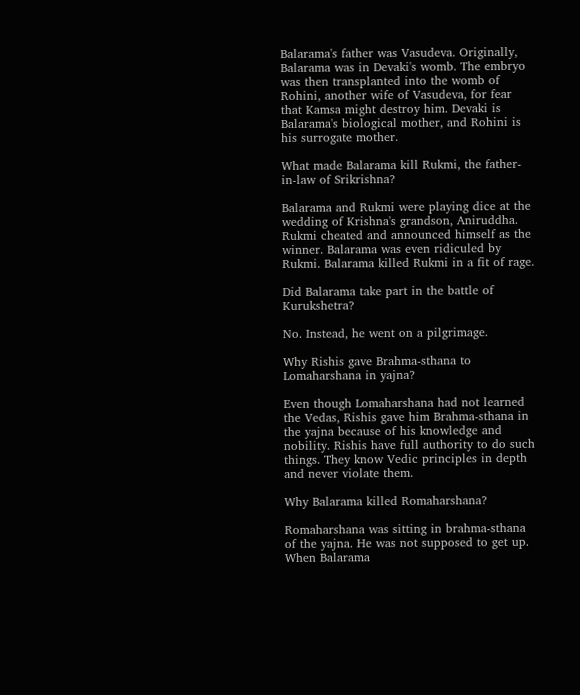Balarama's father was Vasudeva. Originally, Balarama was in Devaki's womb. The embryo was then transplanted into the womb of Rohini, another wife of Vasudeva, for fear that Kamsa might destroy him. Devaki is Balarama's biological mother, and Rohini is his surrogate mother.

What made Balarama kill Rukmi, the father-in-law of Srikrishna?

Balarama and Rukmi were playing dice at the wedding of Krishna's grandson, Aniruddha. Rukmi cheated and announced himself as the winner. Balarama was even ridiculed by Rukmi. Balarama killed Rukmi in a fit of rage.

Did Balarama take part in the battle of Kurukshetra?

No. Instead, he went on a pilgrimage.

Why Rishis gave Brahma-sthana to Lomaharshana in yajna?

Even though Lomaharshana had not learned the Vedas, Rishis gave him Brahma-sthana in the yajna because of his knowledge and nobility. Rishis have full authority to do such things. They know Vedic principles in depth and never violate them.

Why Balarama killed Romaharshana?

Romaharshana was sitting in brahma-sthana of the yajna. He was not supposed to get up. When Balarama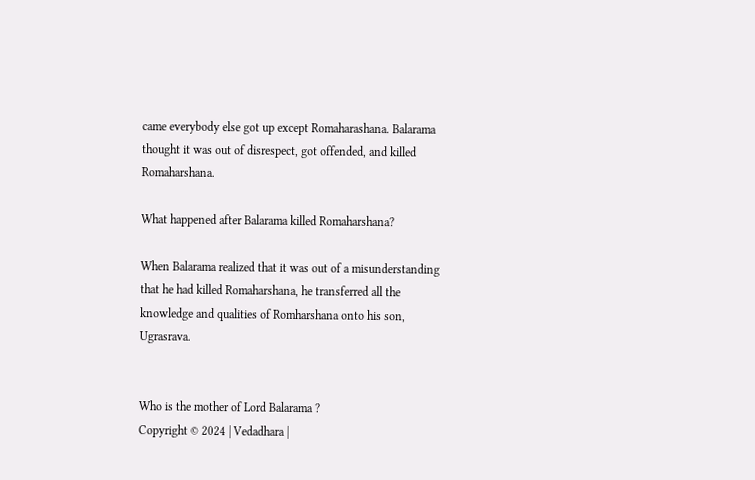came everybody else got up except Romaharashana. Balarama thought it was out of disrespect, got offended, and killed Romaharshana.

What happened after Balarama killed Romaharshana?

When Balarama realized that it was out of a misunderstanding that he had killed Romaharshana, he transferred all the knowledge and qualities of Romharshana onto his son, Ugrasrava.


Who is the mother of Lord Balarama ?
Copyright © 2024 | Vedadhara |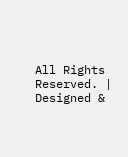All Rights Reserved. | Designed &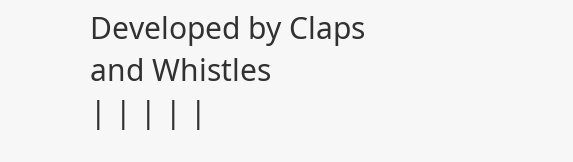Developed by Claps and Whistles
| | | | |